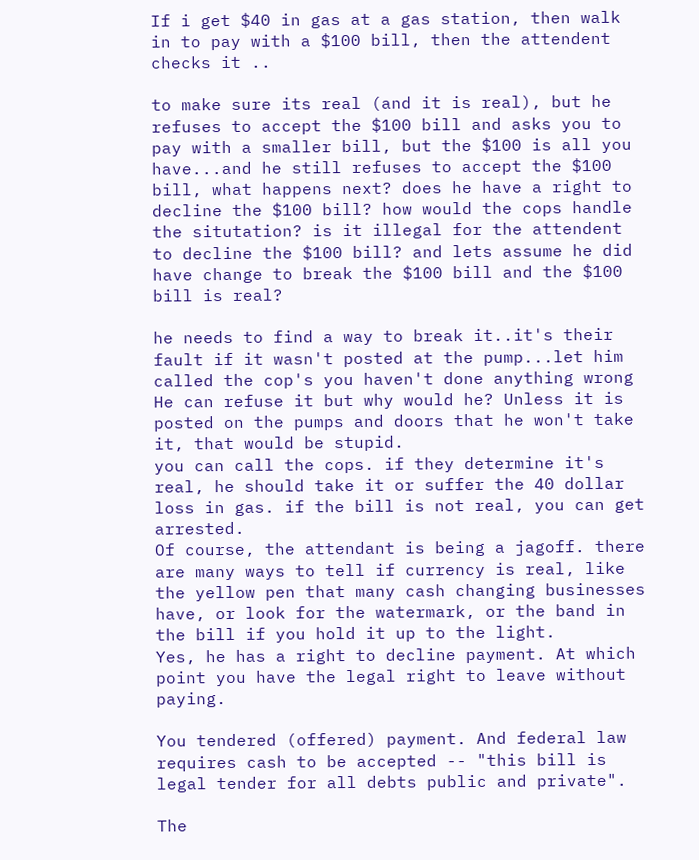If i get $40 in gas at a gas station, then walk in to pay with a $100 bill, then the attendent checks it ..

to make sure its real (and it is real), but he refuses to accept the $100 bill and asks you to pay with a smaller bill, but the $100 is all you have...and he still refuses to accept the $100 bill, what happens next? does he have a right to decline the $100 bill? how would the cops handle the situtation? is it illegal for the attendent to decline the $100 bill? and lets assume he did have change to break the $100 bill and the $100 bill is real?

he needs to find a way to break it..it's their fault if it wasn't posted at the pump...let him called the cop's you haven't done anything wrong
He can refuse it but why would he? Unless it is posted on the pumps and doors that he won't take it, that would be stupid.
you can call the cops. if they determine it's real, he should take it or suffer the 40 dollar loss in gas. if the bill is not real, you can get arrested.
Of course, the attendant is being a jagoff. there are many ways to tell if currency is real, like the yellow pen that many cash changing businesses have, or look for the watermark, or the band in the bill if you hold it up to the light.
Yes, he has a right to decline payment. At which point you have the legal right to leave without paying.

You tendered (offered) payment. And federal law requires cash to be accepted -- "this bill is legal tender for all debts public and private".

The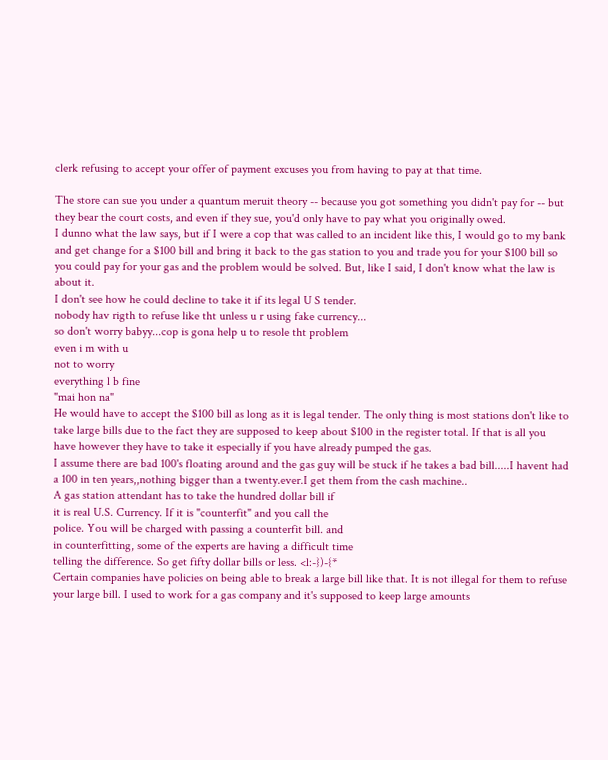clerk refusing to accept your offer of payment excuses you from having to pay at that time.

The store can sue you under a quantum meruit theory -- because you got something you didn't pay for -- but they bear the court costs, and even if they sue, you'd only have to pay what you originally owed.
I dunno what the law says, but if I were a cop that was called to an incident like this, I would go to my bank and get change for a $100 bill and bring it back to the gas station to you and trade you for your $100 bill so you could pay for your gas and the problem would be solved. But, like I said, I don't know what the law is about it.
I don't see how he could decline to take it if its legal U S tender.
nobody hav rigth to refuse like tht unless u r using fake currency...
so don't worry babyy...cop is gona help u to resole tht problem
even i m with u
not to worry
everything l b fine
"mai hon na"
He would have to accept the $100 bill as long as it is legal tender. The only thing is most stations don't like to take large bills due to the fact they are supposed to keep about $100 in the register total. If that is all you have however they have to take it especially if you have already pumped the gas.
I assume there are bad 100's floating around and the gas guy will be stuck if he takes a bad bill.....I havent had a 100 in ten years,,nothing bigger than a twenty.ever.I get them from the cash machine..
A gas station attendant has to take the hundred dollar bill if
it is real U.S. Currency. If it is "counterfit" and you call the
police. You will be charged with passing a counterfit bill. and
in counterfitting, some of the experts are having a difficult time
telling the difference. So get fifty dollar bills or less. <l:-})-{*
Certain companies have policies on being able to break a large bill like that. It is not illegal for them to refuse your large bill. I used to work for a gas company and it's supposed to keep large amounts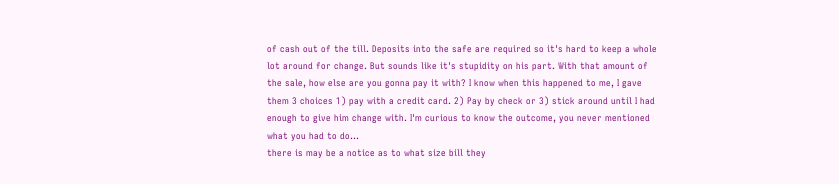of cash out of the till. Deposits into the safe are required so it's hard to keep a whole lot around for change. But sounds like it's stupidity on his part. With that amount of the sale, how else are you gonna pay it with? I know when this happened to me, I gave them 3 choices 1) pay with a credit card. 2) Pay by check or 3) stick around until I had enough to give him change with. I'm curious to know the outcome, you never mentioned what you had to do...
there is may be a notice as to what size bill they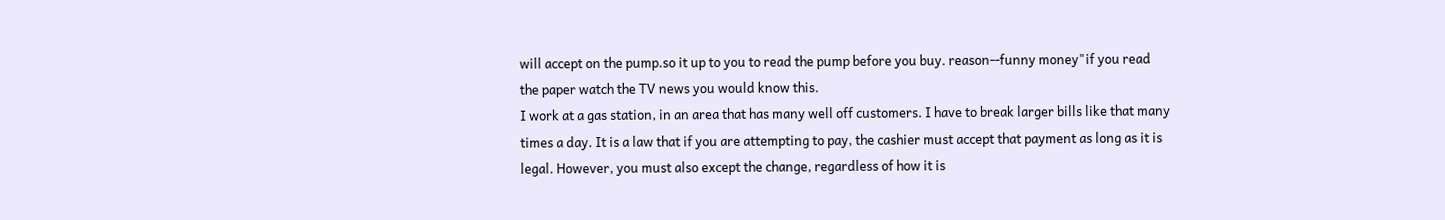will accept on the pump.so it up to you to read the pump before you buy. reason--funny money"if you read the paper watch the TV news you would know this.
I work at a gas station, in an area that has many well off customers. I have to break larger bills like that many times a day. It is a law that if you are attempting to pay, the cashier must accept that payment as long as it is legal. However, you must also except the change, regardless of how it is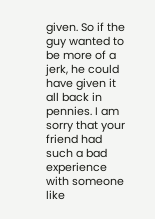given. So if the guy wanted to be more of a jerk, he could have given it all back in pennies. I am sorry that your friend had such a bad experience with someone like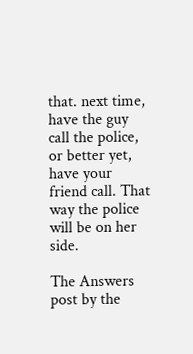that. next time, have the guy call the police, or better yet, have your friend call. That way the police will be on her side.

The Answers post by the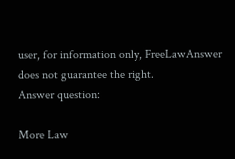user, for information only, FreeLawAnswer does not guarantee the right.
Answer question:

More Law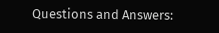Questions and Answers: